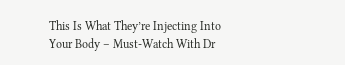This Is What They’re Injecting Into Your Body – Must-Watch With Dr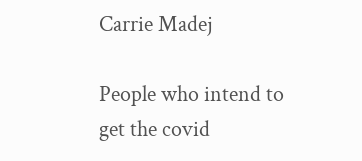Carrie Madej

People who intend to get the covid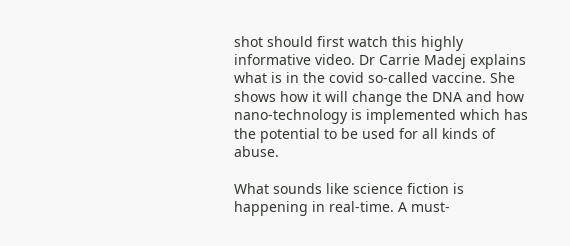shot should first watch this highly informative video. Dr Carrie Madej explains what is in the covid so-called vaccine. She shows how it will change the DNA and how nano-technology is implemented which has the potential to be used for all kinds of abuse.

What sounds like science fiction is happening in real-time. A must-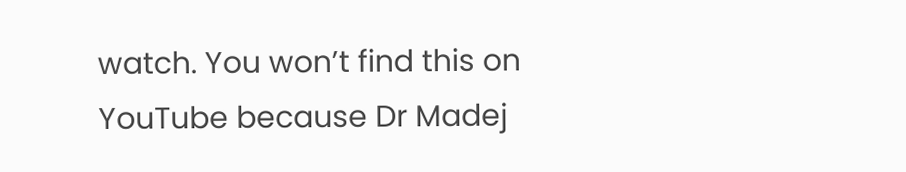watch. You won’t find this on YouTube because Dr Madej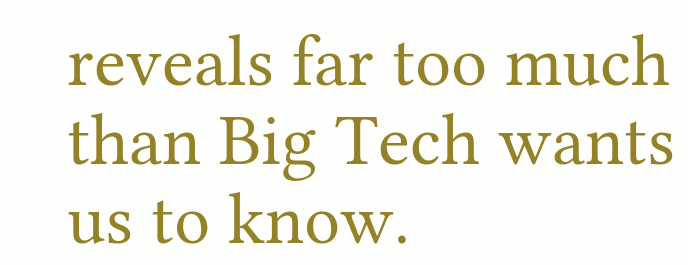reveals far too much than Big Tech wants us to know.